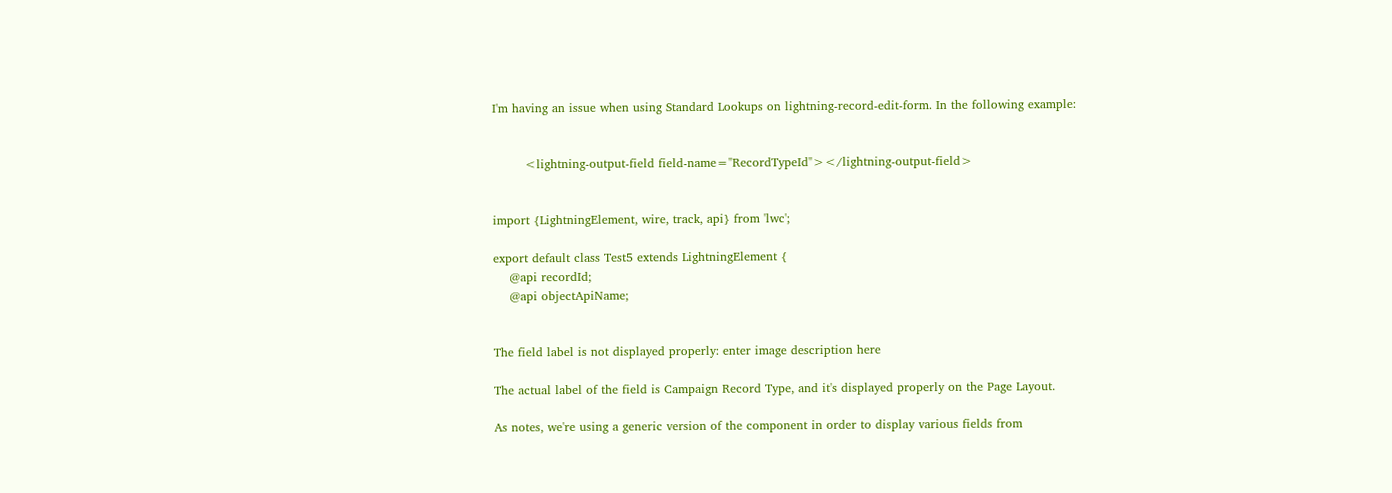I'm having an issue when using Standard Lookups on lightning-record-edit-form. In the following example:


        <lightning-output-field field-name="RecordTypeId"></lightning-output-field>


import {LightningElement, wire, track, api} from 'lwc';

export default class Test5 extends LightningElement {
    @api recordId;
    @api objectApiName;


The field label is not displayed properly: enter image description here

The actual label of the field is Campaign Record Type, and it's displayed properly on the Page Layout.

As notes, we're using a generic version of the component in order to display various fields from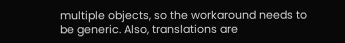multiple objects, so the workaround needs to be generic. Also, translations are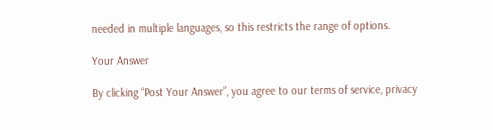needed in multiple languages, so this restricts the range of options.

Your Answer

By clicking “Post Your Answer”, you agree to our terms of service, privacy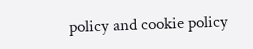policy and cookie policy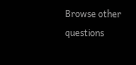Browse other questions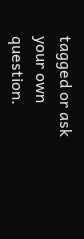tagged or ask your own question.